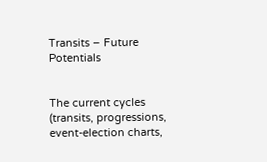Transits – Future Potentials


The current cycles (transits, progressions, event-election charts,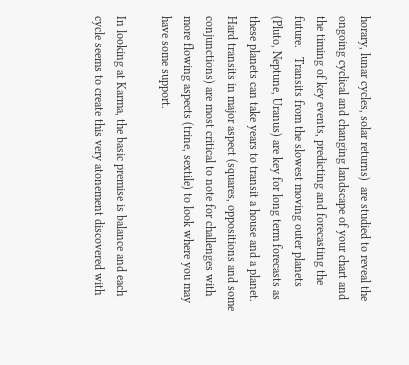horary, lunar cycles, solar returns)  are studied to reveal the ongoing cyclical and changing landscape of your chart and the timing of key events, predicting and forecasting the future.   Transits from the slowest moving outer planets (Pluto, Neptune, Uranus) are key for long term forecasts as these planets can take years to transit a house and a planet.  Hard transits in major aspect (squares, oppositions and some conjunctions) are most critical to note for challenges with more flowing aspects (trine, sextile) to look where you may have some support.

In looking at Karma, the basic premise is balance and each cycle seems to create this very atonement discovered with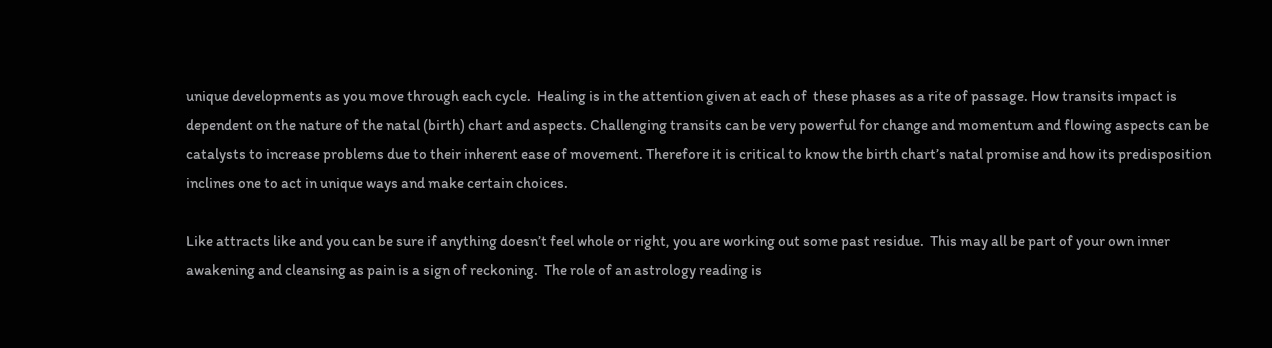unique developments as you move through each cycle.  Healing is in the attention given at each of  these phases as a rite of passage. How transits impact is dependent on the nature of the natal (birth) chart and aspects. Challenging transits can be very powerful for change and momentum and flowing aspects can be catalysts to increase problems due to their inherent ease of movement. Therefore it is critical to know the birth chart’s natal promise and how its predisposition inclines one to act in unique ways and make certain choices.

Like attracts like and you can be sure if anything doesn’t feel whole or right, you are working out some past residue.  This may all be part of your own inner awakening and cleansing as pain is a sign of reckoning.  The role of an astrology reading is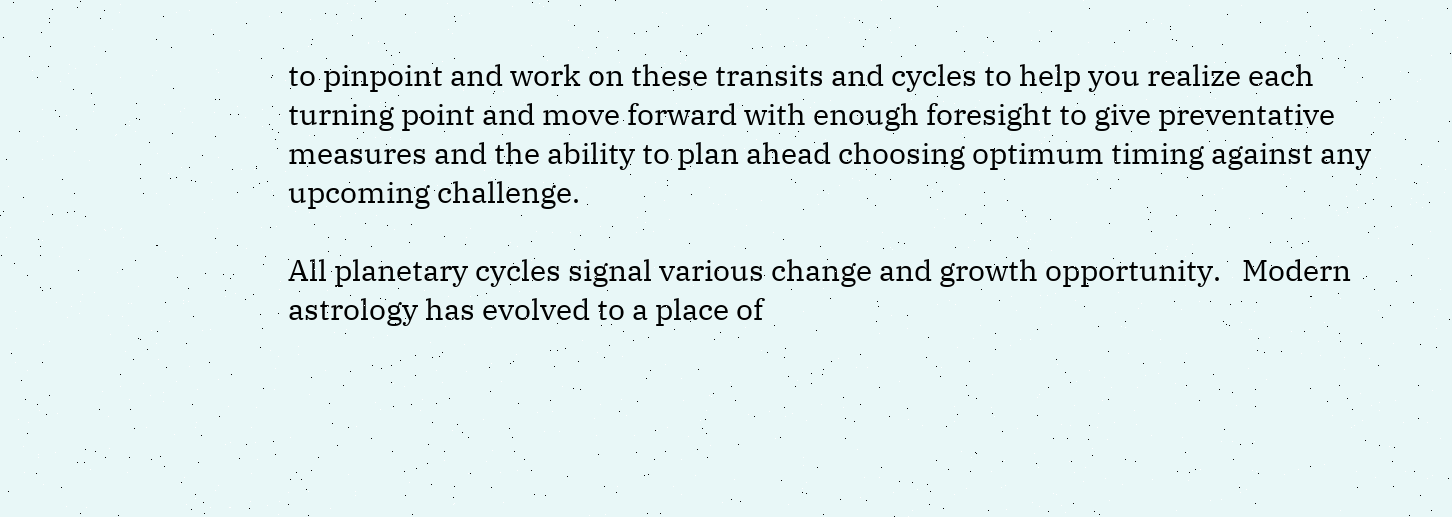to pinpoint and work on these transits and cycles to help you realize each turning point and move forward with enough foresight to give preventative measures and the ability to plan ahead choosing optimum timing against any upcoming challenge.

All planetary cycles signal various change and growth opportunity.   Modern astrology has evolved to a place of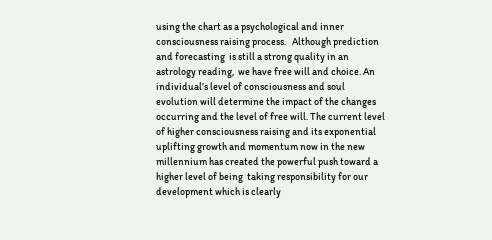using the chart as a psychological and inner consciousness raising process.   Although prediction and forecasting  is still a strong quality in an astrology reading,  we have free will and choice. An individual’s level of consciousness and soul evolution will determine the impact of the changes occurring and the level of free will. The current level of higher consciousness raising and its exponential uplifting growth and momentum now in the new millennium has created the powerful push toward a higher level of being  taking responsibility for our development which is clearly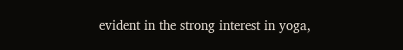evident in the strong interest in yoga,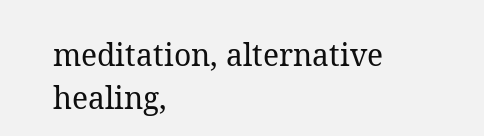meditation, alternative healing,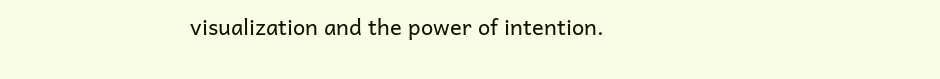visualization and the power of intention.